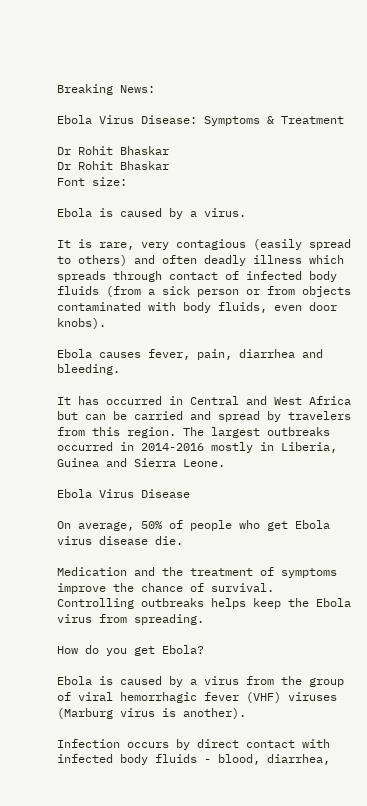Breaking News:

Ebola Virus Disease: Symptoms & Treatment

Dr Rohit Bhaskar
Dr Rohit Bhaskar
Font size:

Ebola is caused by a virus.

It is rare, very contagious (easily spread to others) and often deadly illness which spreads through contact of infected body fluids (from a sick person or from objects contaminated with body fluids, even door knobs).

Ebola causes fever, pain, diarrhea and bleeding.

It has occurred in Central and West Africa but can be carried and spread by travelers from this region. The largest outbreaks occurred in 2014-2016 mostly in Liberia, Guinea and Sierra Leone.

Ebola Virus Disease

On average, 50% of people who get Ebola virus disease die.

Medication and the treatment of symptoms improve the chance of survival. Controlling outbreaks helps keep the Ebola virus from spreading.

How do you get Ebola?

Ebola is caused by a virus from the group of viral hemorrhagic fever (VHF) viruses (Marburg virus is another).

Infection occurs by direct contact with infected body fluids - blood, diarrhea,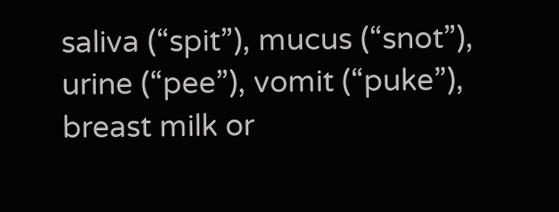saliva (“spit”), mucus (“snot”), urine (“pee”), vomit (“puke”), breast milk or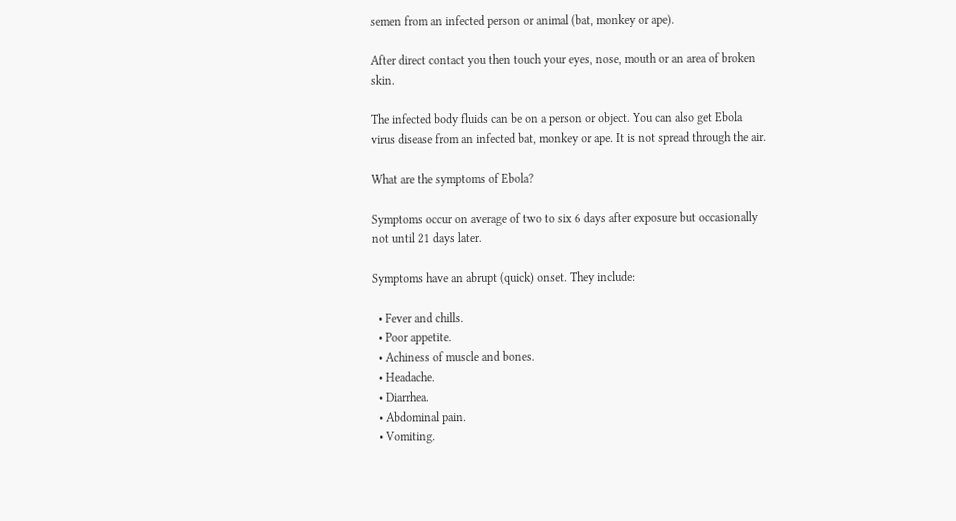semen from an infected person or animal (bat, monkey or ape).

After direct contact you then touch your eyes, nose, mouth or an area of broken skin.

The infected body fluids can be on a person or object. You can also get Ebola virus disease from an infected bat, monkey or ape. It is not spread through the air.

What are the symptoms of Ebola?

Symptoms occur on average of two to six 6 days after exposure but occasionally not until 21 days later.

Symptoms have an abrupt (quick) onset. They include:

  • Fever and chills.
  • Poor appetite.
  • Achiness of muscle and bones.
  • Headache.
  • Diarrhea.
  • Abdominal pain.
  • Vomiting.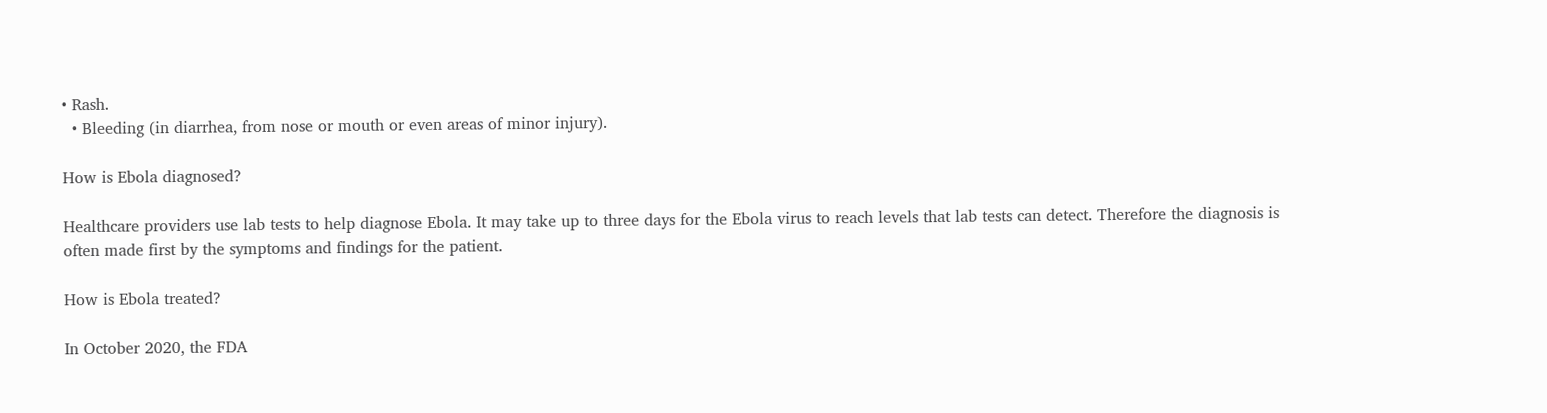• Rash.
  • Bleeding (in diarrhea, from nose or mouth or even areas of minor injury).

How is Ebola diagnosed?

Healthcare providers use lab tests to help diagnose Ebola. It may take up to three days for the Ebola virus to reach levels that lab tests can detect. Therefore the diagnosis is often made first by the symptoms and findings for the patient.

How is Ebola treated?

In October 2020, the FDA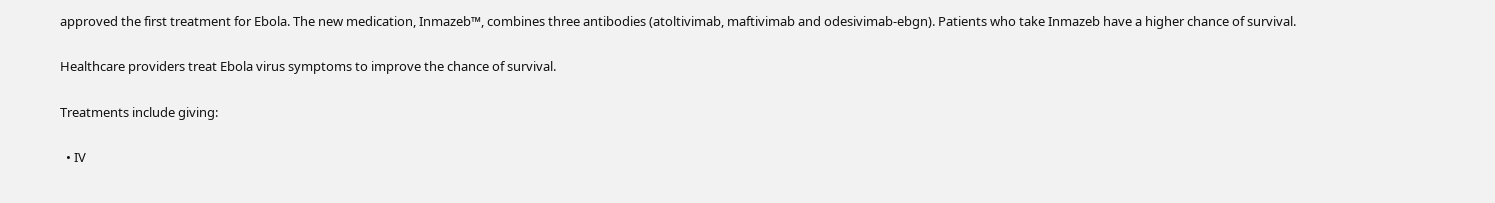approved the first treatment for Ebola. The new medication, Inmazeb™, combines three antibodies (atoltivimab, maftivimab and odesivimab-ebgn). Patients who take Inmazeb have a higher chance of survival.

Healthcare providers treat Ebola virus symptoms to improve the chance of survival.

Treatments include giving:

  • IV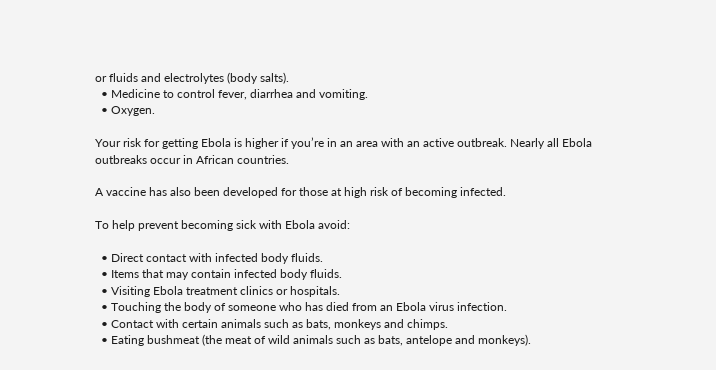or fluids and electrolytes (body salts).
  • Medicine to control fever, diarrhea and vomiting.
  • Oxygen.

Your risk for getting Ebola is higher if you’re in an area with an active outbreak. Nearly all Ebola outbreaks occur in African countries.

A vaccine has also been developed for those at high risk of becoming infected.

To help prevent becoming sick with Ebola avoid:

  • Direct contact with infected body fluids.
  • Items that may contain infected body fluids.
  • Visiting Ebola treatment clinics or hospitals.
  • Touching the body of someone who has died from an Ebola virus infection.
  • Contact with certain animals such as bats, monkeys and chimps.
  • Eating bushmeat (the meat of wild animals such as bats, antelope and monkeys).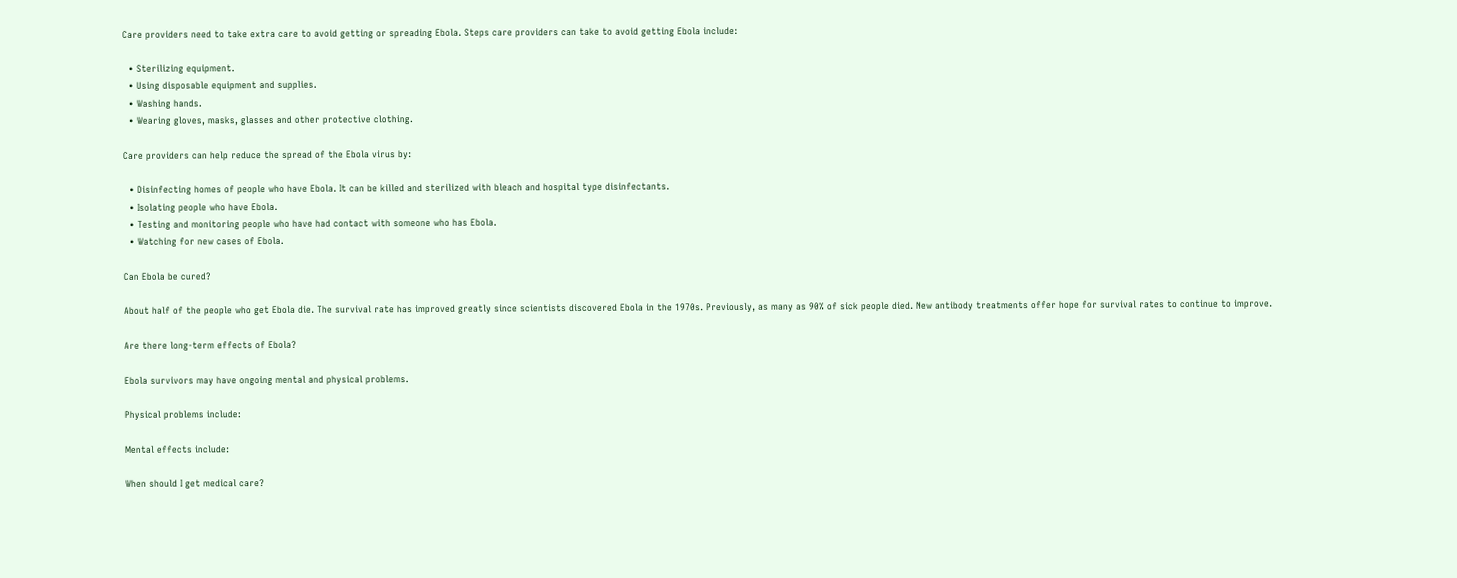Care providers need to take extra care to avoid getting or spreading Ebola. Steps care providers can take to avoid getting Ebola include:

  • Sterilizing equipment.
  • Using disposable equipment and supplies.
  • Washing hands.
  • Wearing gloves, masks, glasses and other protective clothing.

Care providers can help reduce the spread of the Ebola virus by:

  • Disinfecting homes of people who have Ebola. It can be killed and sterilized with bleach and hospital type disinfectants.
  • Isolating people who have Ebola.
  • Testing and monitoring people who have had contact with someone who has Ebola.
  • Watching for new cases of Ebola.

Can Ebola be cured?

About half of the people who get Ebola die. The survival rate has improved greatly since scientists discovered Ebola in the 1970s. Previously, as many as 90% of sick people died. New antibody treatments offer hope for survival rates to continue to improve.

Are there long-term effects of Ebola?

Ebola survivors may have ongoing mental and physical problems.

Physical problems include:

Mental effects include:

When should I get medical care?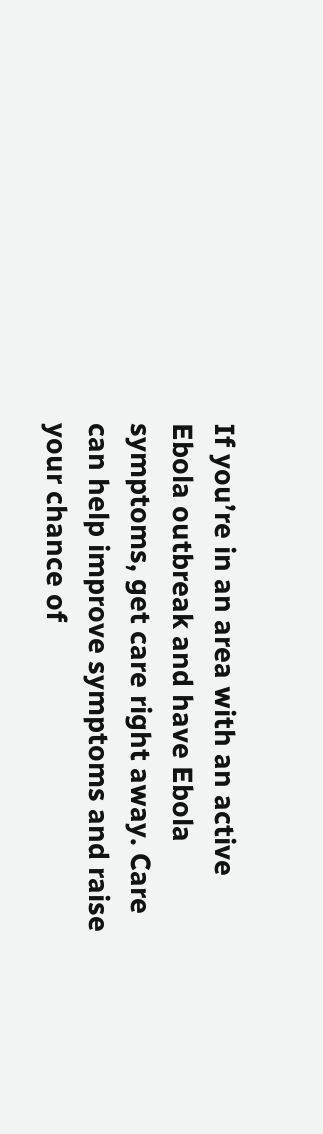If you’re in an area with an active Ebola outbreak and have Ebola symptoms, get care right away. Care can help improve symptoms and raise your chance of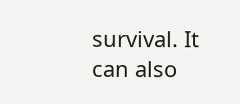survival. It can also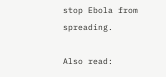stop Ebola from spreading.

Also read: